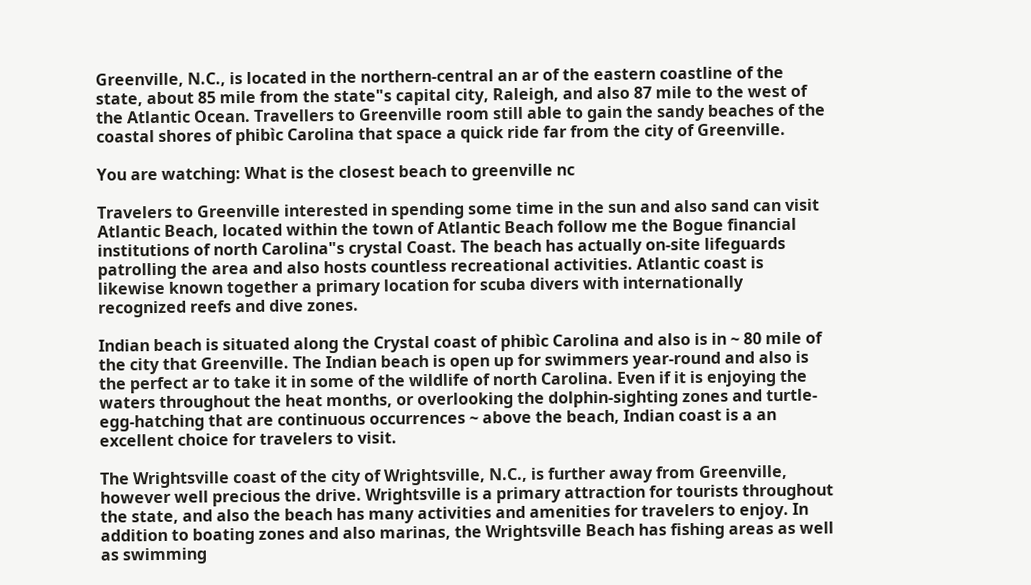Greenville, N.C., is located in the northern-central an ar of the eastern coastline of the state, about 85 mile from the state"s capital city, Raleigh, and also 87 mile to the west of the Atlantic Ocean. Travellers to Greenville room still able to gain the sandy beaches of the coastal shores of phibìc Carolina that space a quick ride far from the city of Greenville.

You are watching: What is the closest beach to greenville nc

Travelers to Greenville interested in spending some time in the sun and also sand can visit Atlantic Beach, located within the town of Atlantic Beach follow me the Bogue financial institutions of north Carolina"s crystal Coast. The beach has actually on-site lifeguards patrolling the area and also hosts countless recreational activities. Atlantic coast is likewise known together a primary location for scuba divers with internationally recognized reefs and dive zones.

Indian beach is situated along the Crystal coast of phibìc Carolina and also is in ~ 80 mile of the city that Greenville. The Indian beach is open up for swimmers year-round and also is the perfect ar to take it in some of the wildlife of north Carolina. Even if it is enjoying the waters throughout the heat months, or overlooking the dolphin-sighting zones and turtle-egg-hatching that are continuous occurrences ~ above the beach, Indian coast is a an excellent choice for travelers to visit.

The Wrightsville coast of the city of Wrightsville, N.C., is further away from Greenville, however well precious the drive. Wrightsville is a primary attraction for tourists throughout the state, and also the beach has many activities and amenities for travelers to enjoy. In addition to boating zones and also marinas, the Wrightsville Beach has fishing areas as well as swimming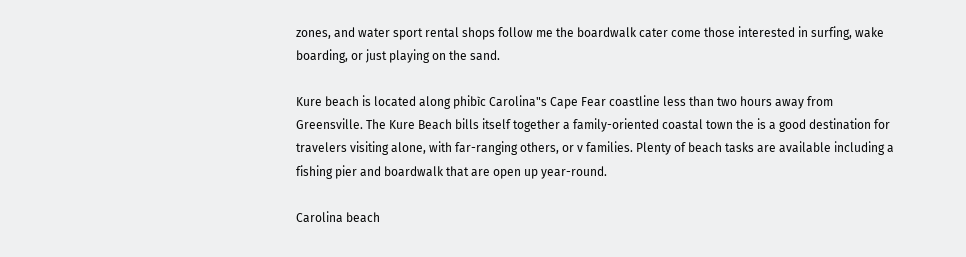zones, and water sport rental shops follow me the boardwalk cater come those interested in surfing, wake boarding, or just playing on the sand.

Kure beach is located along phibìc Carolina"s Cape Fear coastline less than two hours away from Greensville. The Kure Beach bills itself together a family-oriented coastal town the is a good destination for travelers visiting alone, with far-ranging others, or v families. Plenty of beach tasks are available including a fishing pier and boardwalk that are open up year-round.

Carolina beach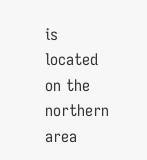is located on the northern area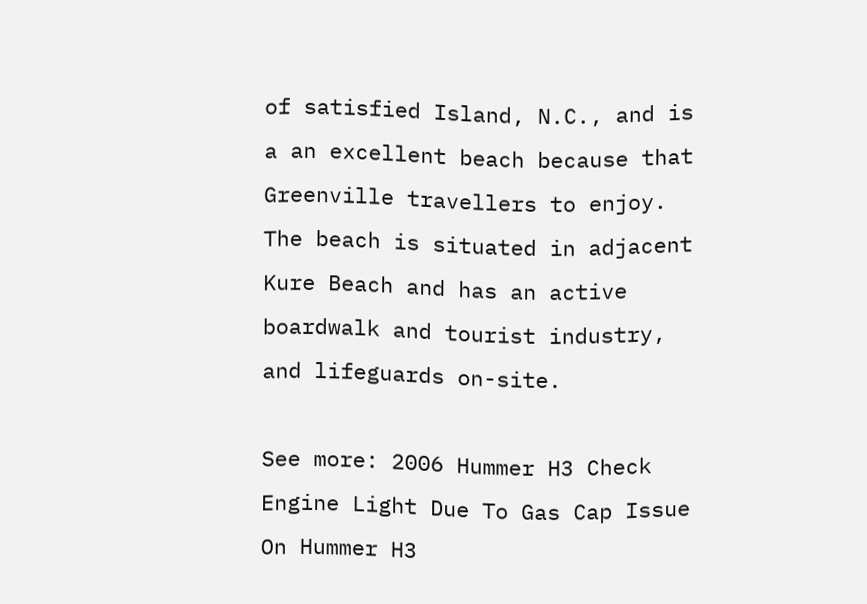of satisfied Island, N.C., and is a an excellent beach because that Greenville travellers to enjoy. The beach is situated in adjacent Kure Beach and has an active boardwalk and tourist industry, and lifeguards on-site.

See more: 2006 Hummer H3 Check Engine Light Due To Gas Cap Issue On Hummer H3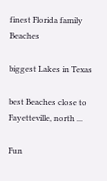finest Florida family Beaches

biggest Lakes in Texas

best Beaches close to Fayetteville, north ...

Fun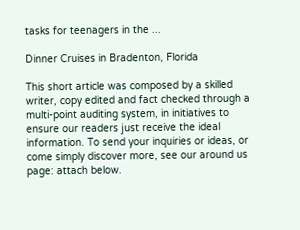tasks for teenagers in the ...

Dinner Cruises in Bradenton, Florida

This short article was composed by a skilled writer, copy edited and fact checked through a multi-point auditing system, in initiatives to ensure our readers just receive the ideal information. To send your inquiries or ideas, or come simply discover more, see our around us page: attach below.